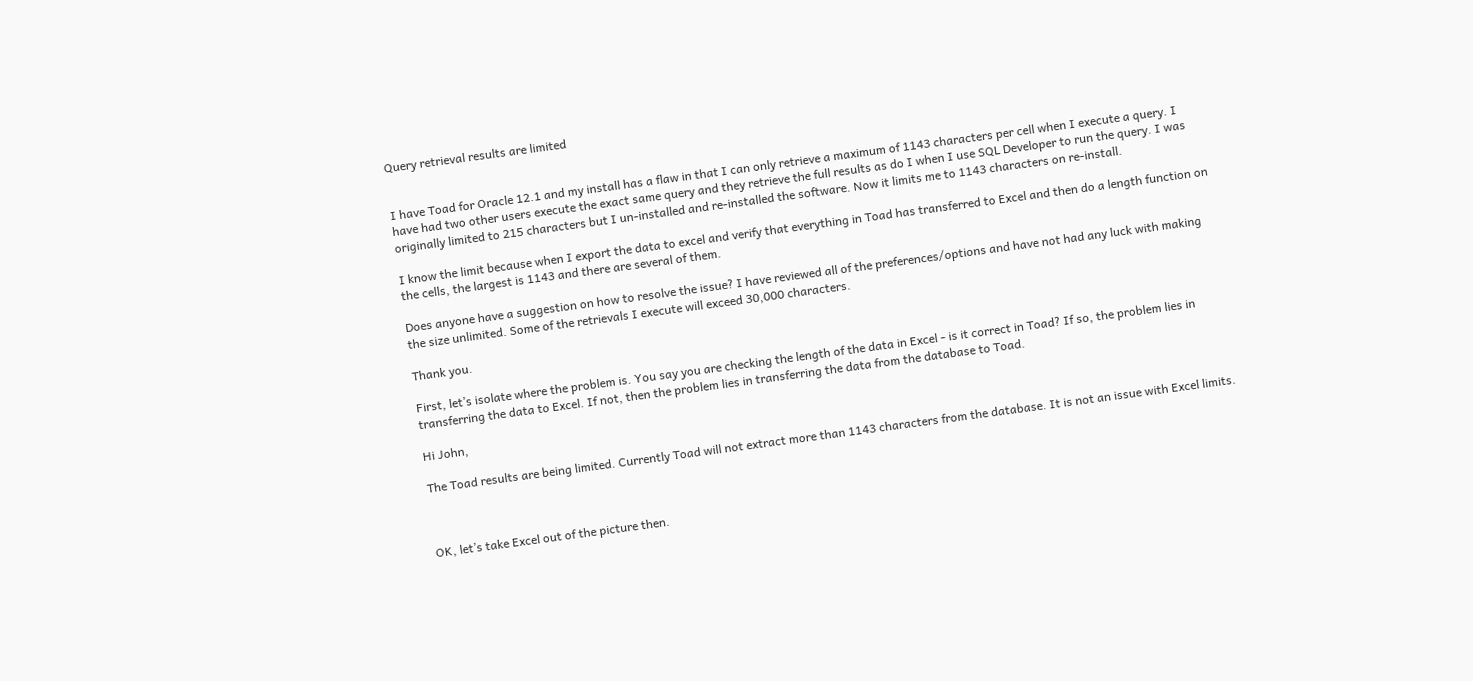Query retrieval results are limited


I have Toad for Oracle 12.1 and my install has a flaw in that I can only retrieve a maximum of 1143 characters per cell when I execute a query. I have had two other users execute the exact same query and they retrieve the full results as do I when I use SQL Developer to run the query. I was originally limited to 215 characters but I un-installed and re-installed the software. Now it limits me to 1143 characters on re-install.

I know the limit because when I export the data to excel and verify that everything in Toad has transferred to Excel and then do a length function on the cells, the largest is 1143 and there are several of them.

Does anyone have a suggestion on how to resolve the issue? I have reviewed all of the preferences/options and have not had any luck with making the size unlimited. Some of the retrievals I execute will exceed 30,000 characters.

Thank you.

First, let’s isolate where the problem is. You say you are checking the length of the data in Excel - is it correct in Toad? If so, the problem lies in transferring the data to Excel. If not, then the problem lies in transferring the data from the database to Toad.

Hi John,

The Toad results are being limited. Currently Toad will not extract more than 1143 characters from the database. It is not an issue with Excel limits.



OK, let’s take Excel out of the picture then.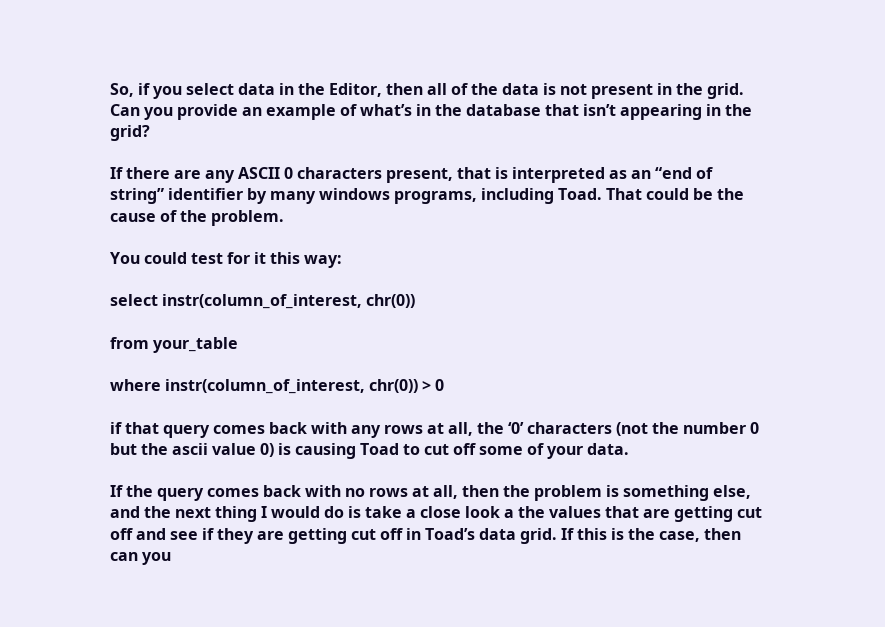So, if you select data in the Editor, then all of the data is not present in the grid. Can you provide an example of what’s in the database that isn’t appearing in the grid?

If there are any ASCII 0 characters present, that is interpreted as an “end of string” identifier by many windows programs, including Toad. That could be the cause of the problem.

You could test for it this way:

select instr(column_of_interest, chr(0))

from your_table

where instr(column_of_interest, chr(0)) > 0

if that query comes back with any rows at all, the ‘0’ characters (not the number 0 but the ascii value 0) is causing Toad to cut off some of your data.

If the query comes back with no rows at all, then the problem is something else, and the next thing I would do is take a close look a the values that are getting cut off and see if they are getting cut off in Toad’s data grid. If this is the case, then can you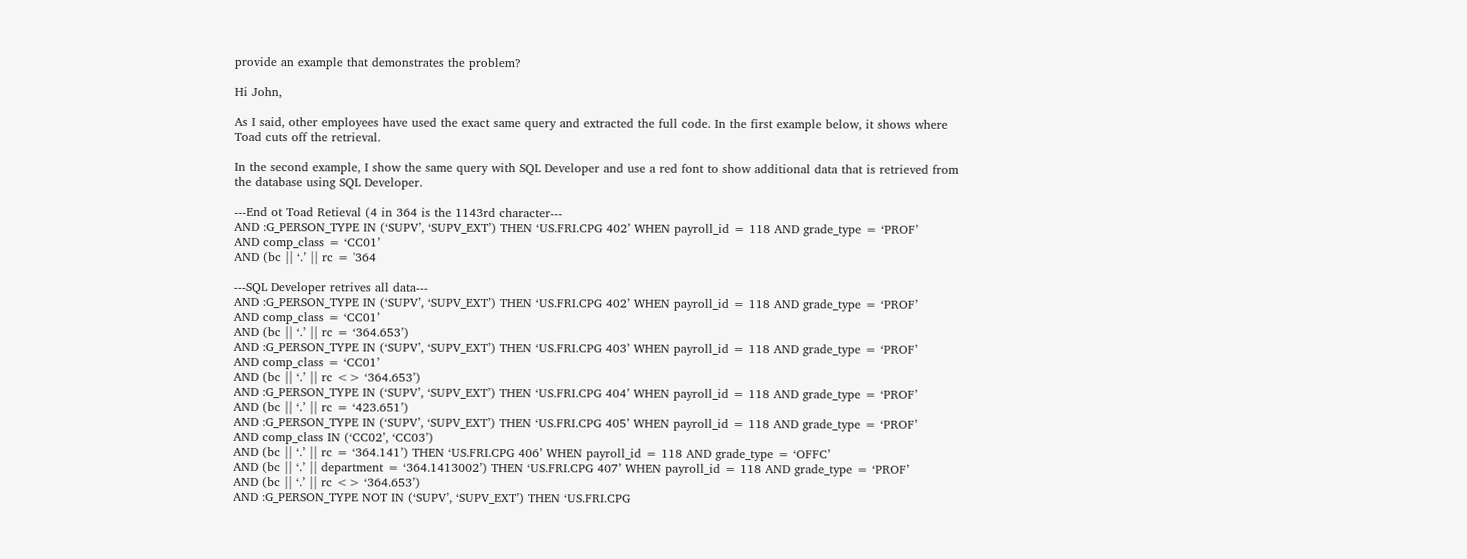provide an example that demonstrates the problem?

Hi John,

As I said, other employees have used the exact same query and extracted the full code. In the first example below, it shows where Toad cuts off the retrieval.

In the second example, I show the same query with SQL Developer and use a red font to show additional data that is retrieved from the database using SQL Developer.

---End ot Toad Retieval (4 in 364 is the 1143rd character---
AND :G_PERSON_TYPE IN (‘SUPV’, ‘SUPV_EXT’) THEN ‘US.FRI.CPG 402’ WHEN payroll_id = 118 AND grade_type = ‘PROF’
AND comp_class = ‘CC01’
AND (bc || ‘.’ || rc = '364

---SQL Developer retrives all data---
AND :G_PERSON_TYPE IN (‘SUPV’, ‘SUPV_EXT’) THEN ‘US.FRI.CPG 402’ WHEN payroll_id = 118 AND grade_type = ‘PROF’
AND comp_class = ‘CC01’
AND (bc || ‘.’ || rc = ‘364.653’)
AND :G_PERSON_TYPE IN (‘SUPV’, ‘SUPV_EXT’) THEN ‘US.FRI.CPG 403’ WHEN payroll_id = 118 AND grade_type = ‘PROF’
AND comp_class = ‘CC01’
AND (bc || ‘.’ || rc <> ‘364.653’)
AND :G_PERSON_TYPE IN (‘SUPV’, ‘SUPV_EXT’) THEN ‘US.FRI.CPG 404’ WHEN payroll_id = 118 AND grade_type = ‘PROF’
AND (bc || ‘.’ || rc = ‘423.651’)
AND :G_PERSON_TYPE IN (‘SUPV’, ‘SUPV_EXT’) THEN ‘US.FRI.CPG 405’ WHEN payroll_id = 118 AND grade_type = ‘PROF’
AND comp_class IN (‘CC02’, ‘CC03’)
AND (bc || ‘.’ || rc = ‘364.141’) THEN ‘US.FRI.CPG 406’ WHEN payroll_id = 118 AND grade_type = ‘OFFC’
AND (bc || ‘.’ || department = ‘364.1413002’) THEN ‘US.FRI.CPG 407’ WHEN payroll_id = 118 AND grade_type = ‘PROF’
AND (bc || ‘.’ || rc <> ‘364.653’)
AND :G_PERSON_TYPE NOT IN (‘SUPV’, ‘SUPV_EXT’) THEN ‘US.FRI.CPG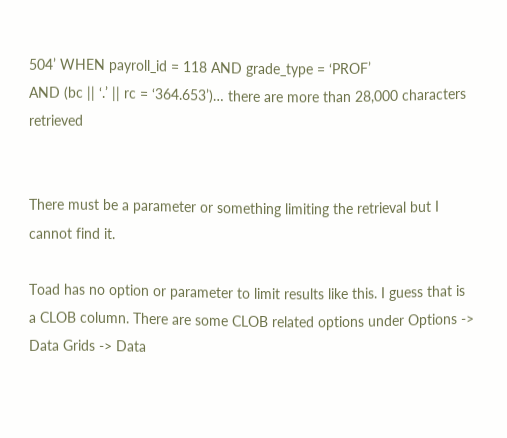504’ WHEN payroll_id = 118 AND grade_type = ‘PROF’
AND (bc || ‘.’ || rc = ‘364.653’)… there are more than 28,000 characters retrieved


There must be a parameter or something limiting the retrieval but I cannot find it.

Toad has no option or parameter to limit results like this. I guess that is a CLOB column. There are some CLOB related options under Options -> Data Grids -> Data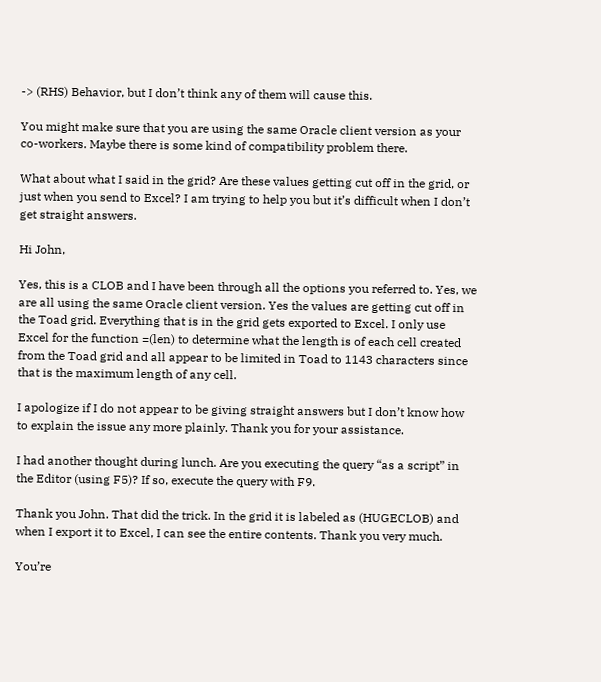-> (RHS) Behavior, but I don’t think any of them will cause this.

You might make sure that you are using the same Oracle client version as your co-workers. Maybe there is some kind of compatibility problem there.

What about what I said in the grid? Are these values getting cut off in the grid, or just when you send to Excel? I am trying to help you but it’s difficult when I don’t get straight answers.

Hi John,

Yes, this is a CLOB and I have been through all the options you referred to. Yes, we are all using the same Oracle client version. Yes the values are getting cut off in the Toad grid. Everything that is in the grid gets exported to Excel. I only use Excel for the function =(len) to determine what the length is of each cell created from the Toad grid and all appear to be limited in Toad to 1143 characters since that is the maximum length of any cell.

I apologize if I do not appear to be giving straight answers but I don’t know how to explain the issue any more plainly. Thank you for your assistance.

I had another thought during lunch. Are you executing the query “as a script” in the Editor (using F5)? If so, execute the query with F9.

Thank you John. That did the trick. In the grid it is labeled as (HUGECLOB) and when I export it to Excel, I can see the entire contents. Thank you very much.

You’re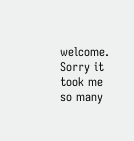welcome. Sorry it took me so many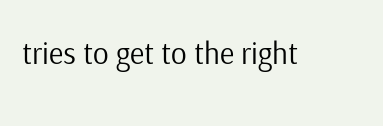tries to get to the right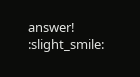answer! :slight_smile: